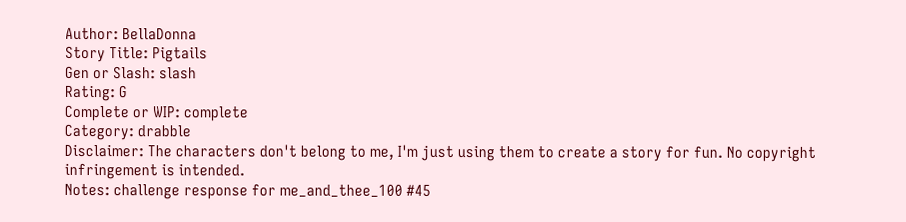Author: BellaDonna
Story Title: Pigtails
Gen or Slash: slash
Rating: G
Complete or WIP: complete
Category: drabble
Disclaimer: The characters don't belong to me, I'm just using them to create a story for fun. No copyright infringement is intended.
Notes: challenge response for me_and_thee_100 #45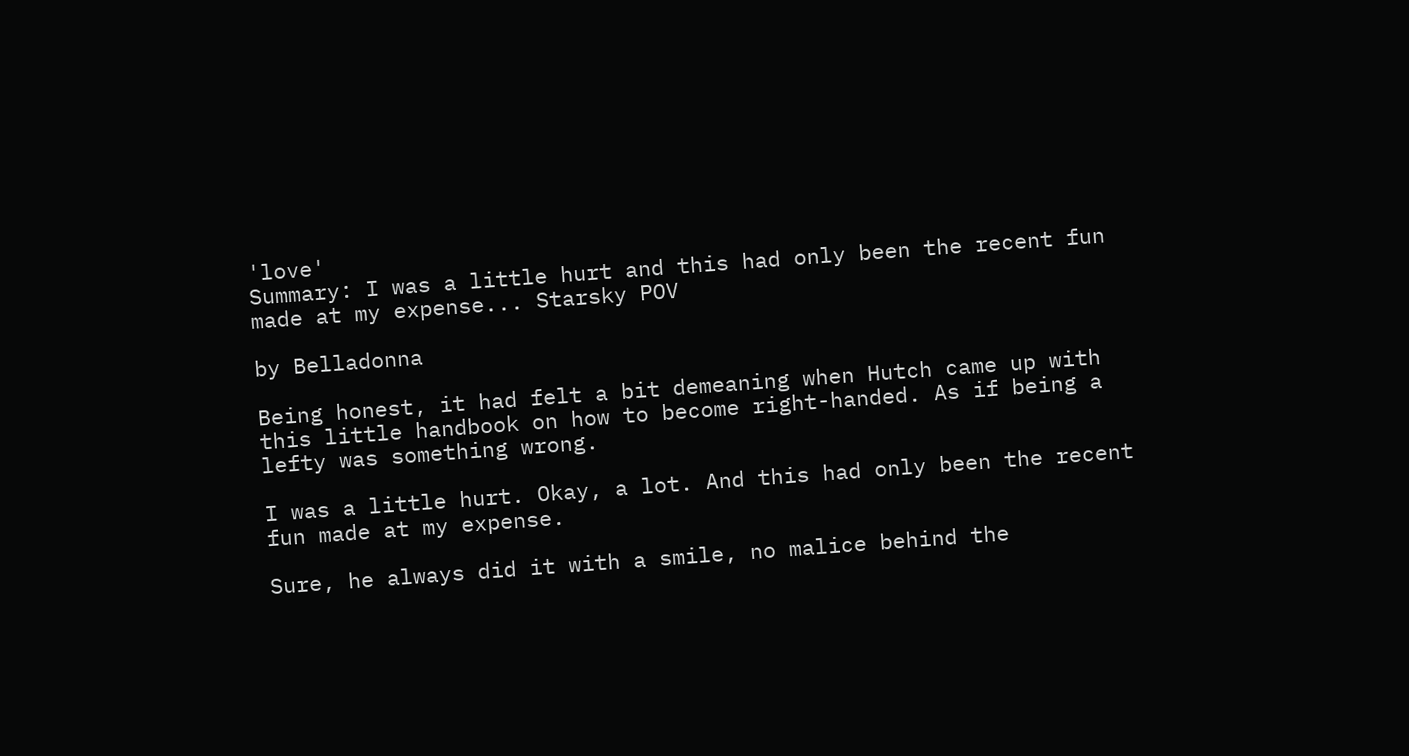'love'
Summary: I was a little hurt and this had only been the recent fun made at my expense... Starsky POV

by Belladonna

Being honest, it had felt a bit demeaning when Hutch came up with this little handbook on how to become right-handed. As if being a lefty was something wrong.

I was a little hurt. Okay, a lot. And this had only been the recent fun made at my expense.

Sure, he always did it with a smile, no malice behind the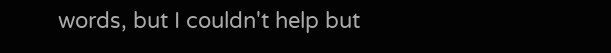words, but I couldn't help but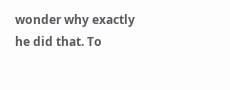wonder why exactly he did that. To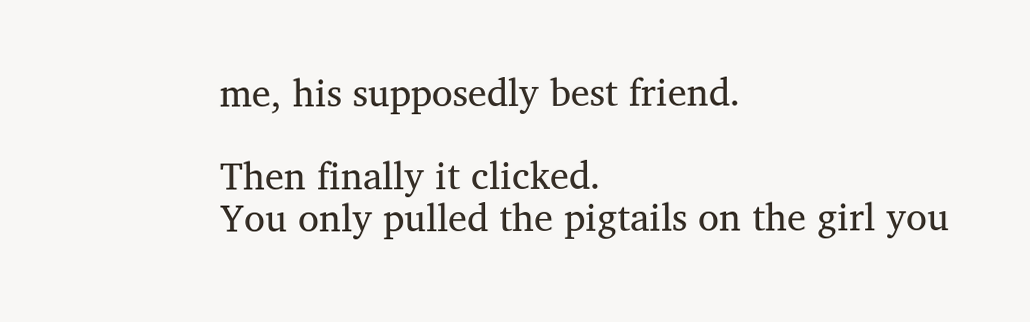me, his supposedly best friend.

Then finally it clicked.
You only pulled the pigtails on the girl you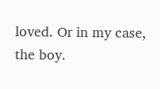loved. Or in my case, the boy.